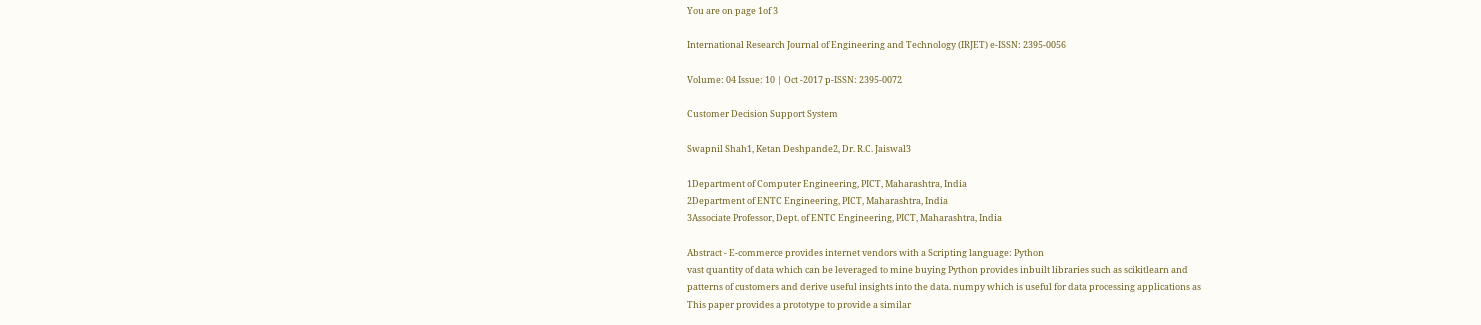You are on page 1of 3

International Research Journal of Engineering and Technology (IRJET) e-ISSN: 2395-0056

Volume: 04 Issue: 10 | Oct -2017 p-ISSN: 2395-0072

Customer Decision Support System

Swapnil Shah1, Ketan Deshpande2, Dr. R.C. Jaiswal3

1Department of Computer Engineering, PICT, Maharashtra, India
2Department of ENTC Engineering, PICT, Maharashtra, India
3Associate Professor, Dept. of ENTC Engineering, PICT, Maharashtra, India

Abstract - E-commerce provides internet vendors with a Scripting language: Python
vast quantity of data which can be leveraged to mine buying Python provides inbuilt libraries such as scikitlearn and
patterns of customers and derive useful insights into the data. numpy which is useful for data processing applications as
This paper provides a prototype to provide a similar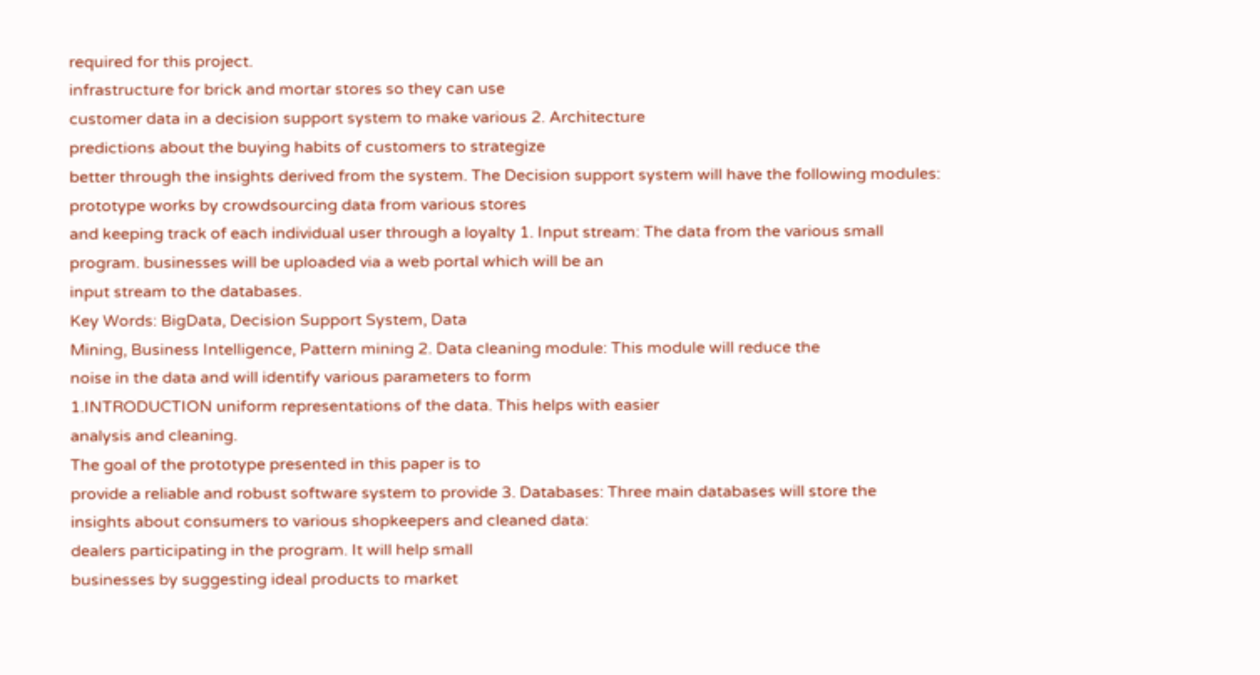required for this project.
infrastructure for brick and mortar stores so they can use
customer data in a decision support system to make various 2. Architecture
predictions about the buying habits of customers to strategize
better through the insights derived from the system. The Decision support system will have the following modules:
prototype works by crowdsourcing data from various stores
and keeping track of each individual user through a loyalty 1. Input stream: The data from the various small
program. businesses will be uploaded via a web portal which will be an
input stream to the databases.
Key Words: BigData, Decision Support System, Data
Mining, Business Intelligence, Pattern mining 2. Data cleaning module: This module will reduce the
noise in the data and will identify various parameters to form
1.INTRODUCTION uniform representations of the data. This helps with easier
analysis and cleaning.
The goal of the prototype presented in this paper is to
provide a reliable and robust software system to provide 3. Databases: Three main databases will store the
insights about consumers to various shopkeepers and cleaned data:
dealers participating in the program. It will help small
businesses by suggesting ideal products to market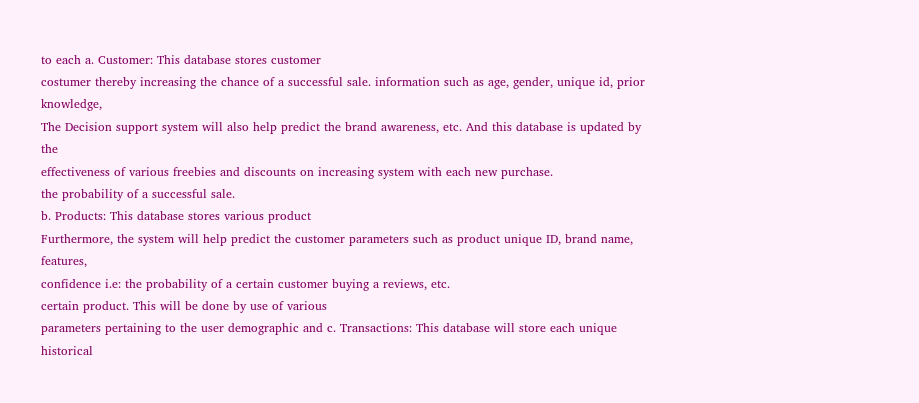to each a. Customer: This database stores customer
costumer thereby increasing the chance of a successful sale. information such as age, gender, unique id, prior knowledge,
The Decision support system will also help predict the brand awareness, etc. And this database is updated by the
effectiveness of various freebies and discounts on increasing system with each new purchase.
the probability of a successful sale.
b. Products: This database stores various product
Furthermore, the system will help predict the customer parameters such as product unique ID, brand name, features,
confidence i.e: the probability of a certain customer buying a reviews, etc.
certain product. This will be done by use of various
parameters pertaining to the user demographic and c. Transactions: This database will store each unique
historical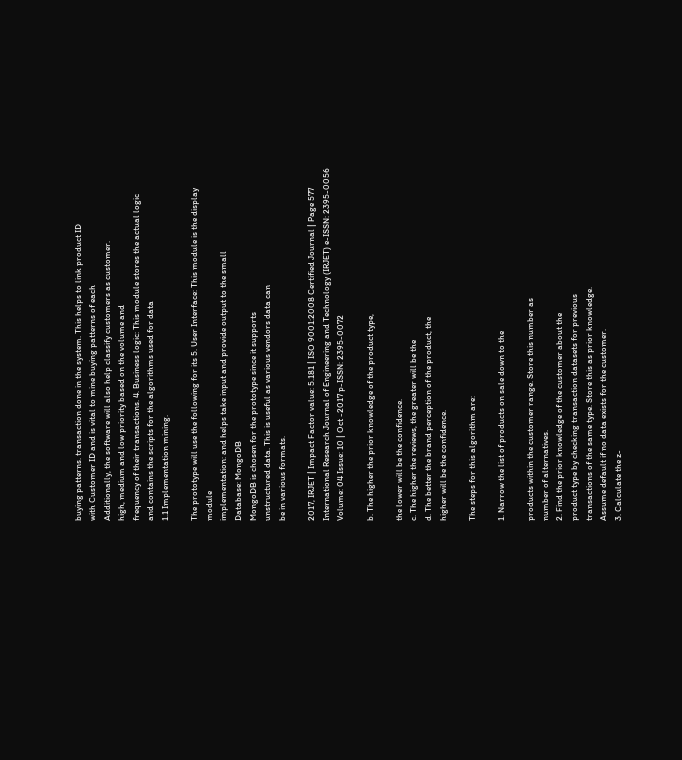buying patterns. transaction done in the system. This helps to link product ID
with Customer ID and is vital to mine buying patterns of each
Additionally, the software will also help classify customers as customer.
high, medium and low priority based on the volume and
frequency of their transactions. 4. Business logic: This module stores the actual logic
and contains the scripts for the algorithms used for data
1.1 Implementation mining.

The prototype will use the following for its 5. User Interface: This module is the display module
implementation: and helps take input and provide output to the small
Database: MongoDB
MongoDB is chosen for the prototype since it supports
unstructured data. This is useful as various vendors data can
be in various formats.

2017, IRJET | Impact Factor value: 5.181 | ISO 9001:2008 Certified Journal | Page 577
International Research Journal of Engineering and Technology (IRJET) e-ISSN: 2395-0056
Volume: 04 Issue: 10 | Oct -2017 p-ISSN: 2395-0072

b. The higher the prior knowledge of the product type,

the lower will be the confidence.
c. The higher the reviews, the greater will be the
d. The better the brand perception of the product, the
higher will be the confidence.

The steps for this algorithm are:

1. Narrow the list of products on sale down to the

products within the customer range. Store this number as
number of alternatives.
2. Find the prior knowledge of the customer about the
product type by checking transaction datasets for previous
transactions of the same type. Store this as prior knowledge.
Assume default if no data exists for the customer.
3. Calculate the z-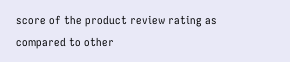score of the product review rating as
compared to other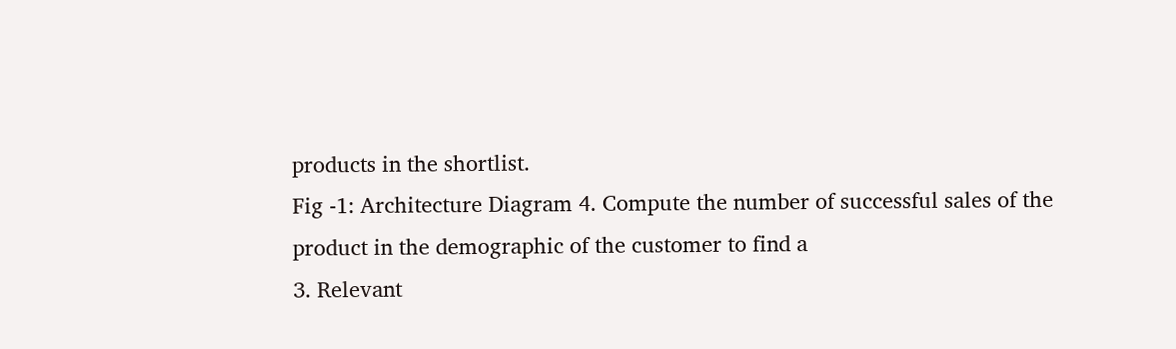products in the shortlist.
Fig -1: Architecture Diagram 4. Compute the number of successful sales of the
product in the demographic of the customer to find a
3. Relevant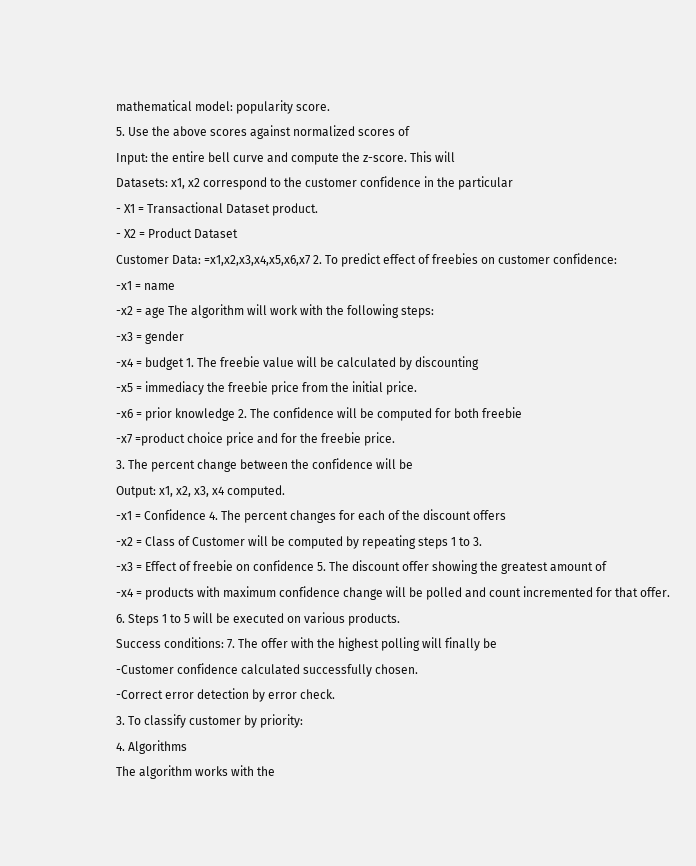mathematical model: popularity score.
5. Use the above scores against normalized scores of
Input: the entire bell curve and compute the z-score. This will
Datasets: x1, x2 correspond to the customer confidence in the particular
- X1 = Transactional Dataset product.
- X2 = Product Dataset
Customer Data: =x1,x2,x3,x4,x5,x6,x7 2. To predict effect of freebies on customer confidence:
-x1 = name
-x2 = age The algorithm will work with the following steps:
-x3 = gender
-x4 = budget 1. The freebie value will be calculated by discounting
-x5 = immediacy the freebie price from the initial price.
-x6 = prior knowledge 2. The confidence will be computed for both freebie
-x7 =product choice price and for the freebie price.
3. The percent change between the confidence will be
Output: x1, x2, x3, x4 computed.
-x1 = Confidence 4. The percent changes for each of the discount offers
-x2 = Class of Customer will be computed by repeating steps 1 to 3.
-x3 = Effect of freebie on confidence 5. The discount offer showing the greatest amount of
-x4 = products with maximum confidence change will be polled and count incremented for that offer.
6. Steps 1 to 5 will be executed on various products.
Success conditions: 7. The offer with the highest polling will finally be
-Customer confidence calculated successfully chosen.
-Correct error detection by error check.
3. To classify customer by priority:
4. Algorithms
The algorithm works with the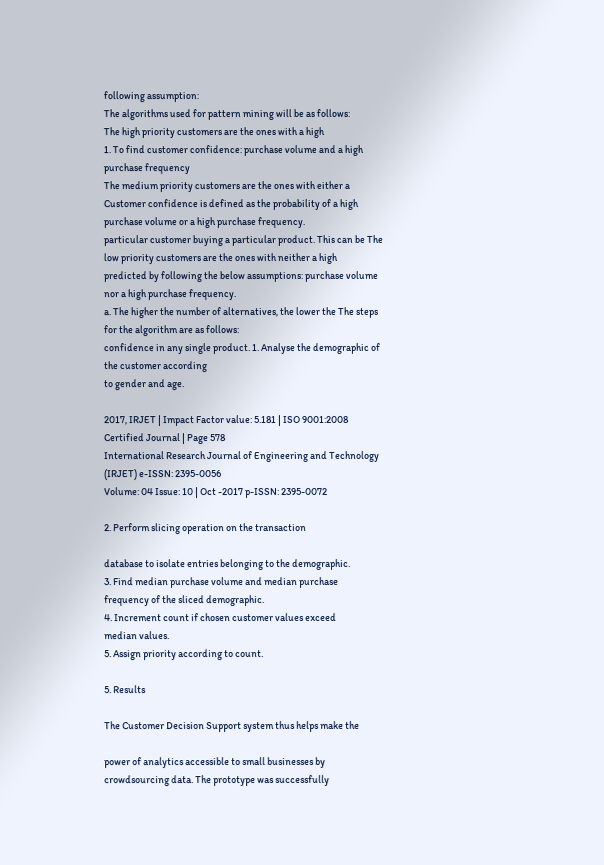following assumption:
The algorithms used for pattern mining will be as follows:
The high priority customers are the ones with a high
1. To find customer confidence: purchase volume and a high purchase frequency
The medium priority customers are the ones with either a
Customer confidence is defined as the probability of a high purchase volume or a high purchase frequency.
particular customer buying a particular product. This can be The low priority customers are the ones with neither a high
predicted by following the below assumptions: purchase volume nor a high purchase frequency.
a. The higher the number of alternatives, the lower the The steps for the algorithm are as follows:
confidence in any single product. 1. Analyse the demographic of the customer according
to gender and age.

2017, IRJET | Impact Factor value: 5.181 | ISO 9001:2008 Certified Journal | Page 578
International Research Journal of Engineering and Technology (IRJET) e-ISSN: 2395-0056
Volume: 04 Issue: 10 | Oct -2017 p-ISSN: 2395-0072

2. Perform slicing operation on the transaction

database to isolate entries belonging to the demographic.
3. Find median purchase volume and median purchase
frequency of the sliced demographic.
4. Increment count if chosen customer values exceed
median values.
5. Assign priority according to count.

5. Results

The Customer Decision Support system thus helps make the

power of analytics accessible to small businesses by
crowdsourcing data. The prototype was successfully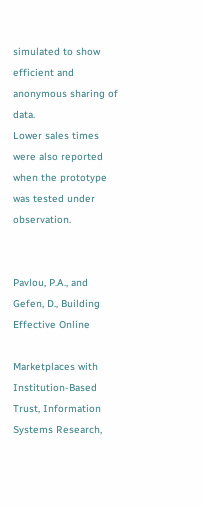simulated to show efficient and anonymous sharing of data.
Lower sales times were also reported when the prototype
was tested under observation.


Pavlou, P.A., and Gefen, D., Building Effective Online

Marketplaces with Institution-Based Trust, Information
Systems Research,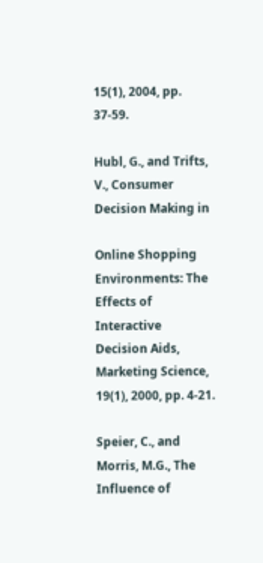15(1), 2004, pp. 37-59.

Hubl, G., and Trifts, V., Consumer Decision Making in

Online Shopping Environments: The Effects of Interactive
Decision Aids, Marketing Science, 19(1), 2000, pp. 4-21.

Speier, C., and Morris, M.G., The Influence of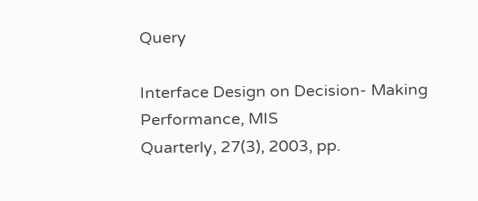Query

Interface Design on Decision- Making Performance, MIS
Quarterly, 27(3), 2003, pp.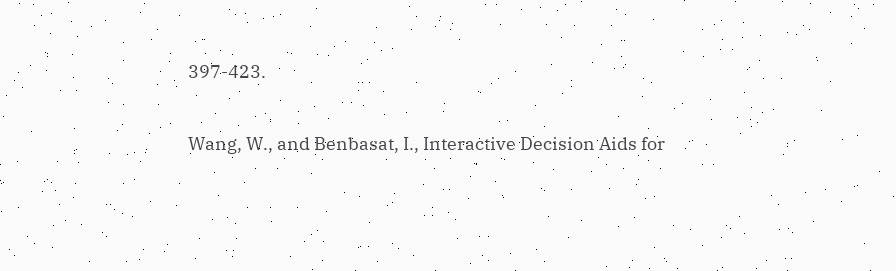397-423.

Wang, W., and Benbasat, I., Interactive Decision Aids for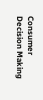Consumer Decision Making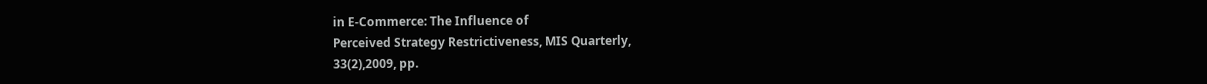in E-Commerce: The Influence of
Perceived Strategy Restrictiveness, MIS Quarterly,
33(2),2009, pp.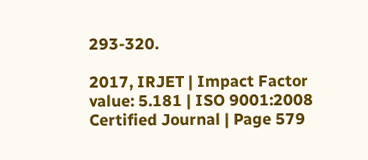293-320.

2017, IRJET | Impact Factor value: 5.181 | ISO 9001:2008 Certified Journal | Page 579